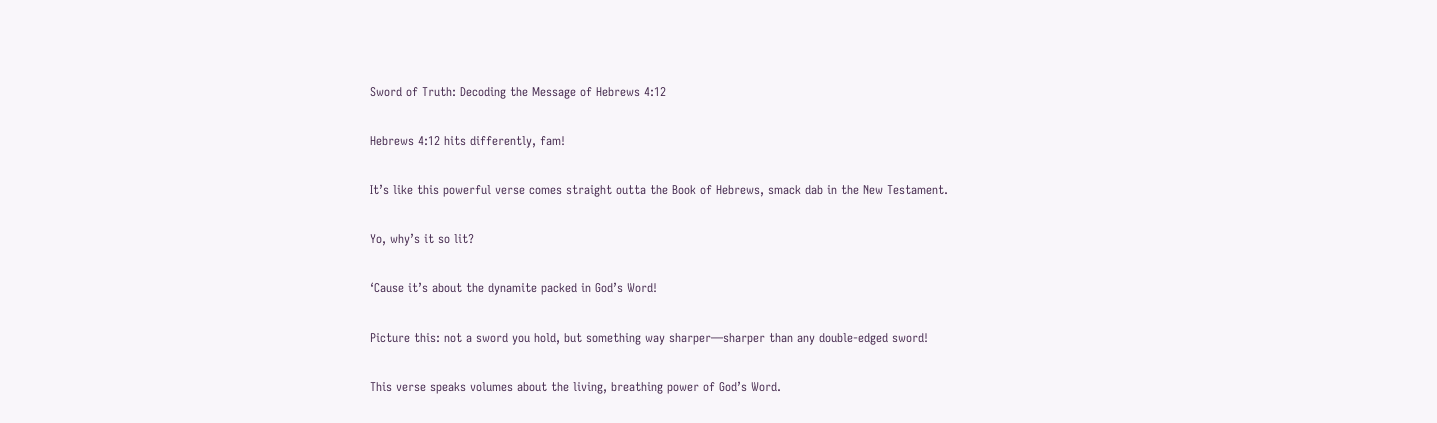Sword of Truth: Decoding the Message of Hebrews 4:12

Hebrews 4:12 hits differently, fam!

It’s like this powerful verse comes straight outta the Book of Hebrews, smack dab in the New Testament.

Yo, why’s it so lit?

‘Cause it’s about the dynamite packed in God’s Word!

Picture this: not a sword you hold, but something way sharper—sharper than any double-edged sword!

This verse speaks volumes about the living, breathing power of God’s Word.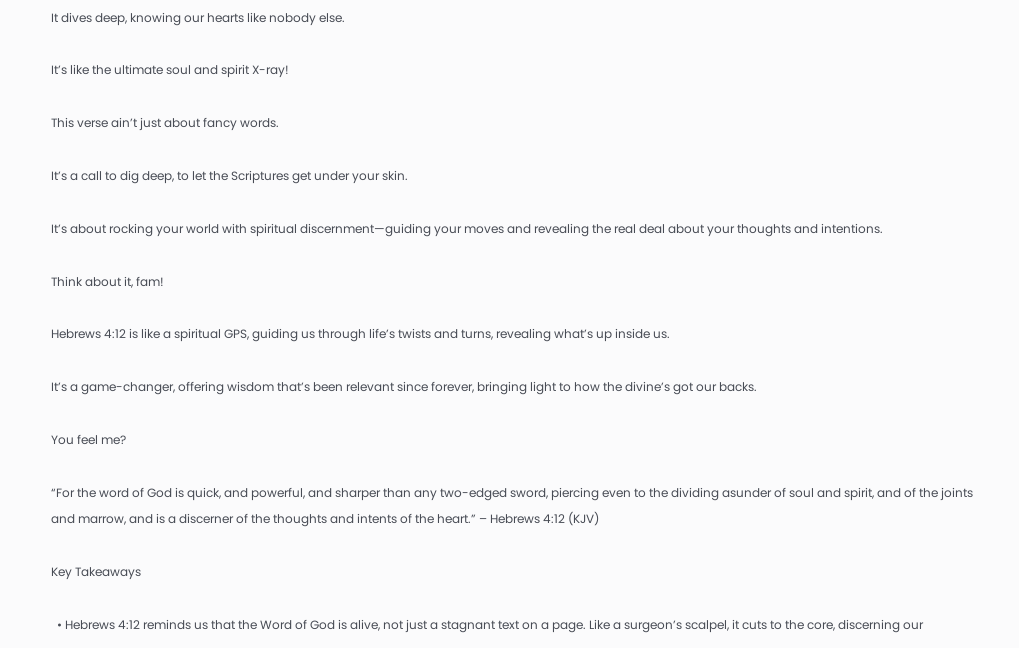It dives deep, knowing our hearts like nobody else.

It’s like the ultimate soul and spirit X-ray!

This verse ain’t just about fancy words.

It’s a call to dig deep, to let the Scriptures get under your skin.

It’s about rocking your world with spiritual discernment—guiding your moves and revealing the real deal about your thoughts and intentions.

Think about it, fam!

Hebrews 4:12 is like a spiritual GPS, guiding us through life’s twists and turns, revealing what’s up inside us.

It’s a game-changer, offering wisdom that’s been relevant since forever, bringing light to how the divine’s got our backs.

You feel me?

“For the word of God is quick, and powerful, and sharper than any two-edged sword, piercing even to the dividing asunder of soul and spirit, and of the joints and marrow, and is a discerner of the thoughts and intents of the heart.” – Hebrews 4:12 (KJV)

Key Takeaways

  • Hebrews 4:12 reminds us that the Word of God is alive, not just a stagnant text on a page. Like a surgeon’s scalpel, it cuts to the core, discerning our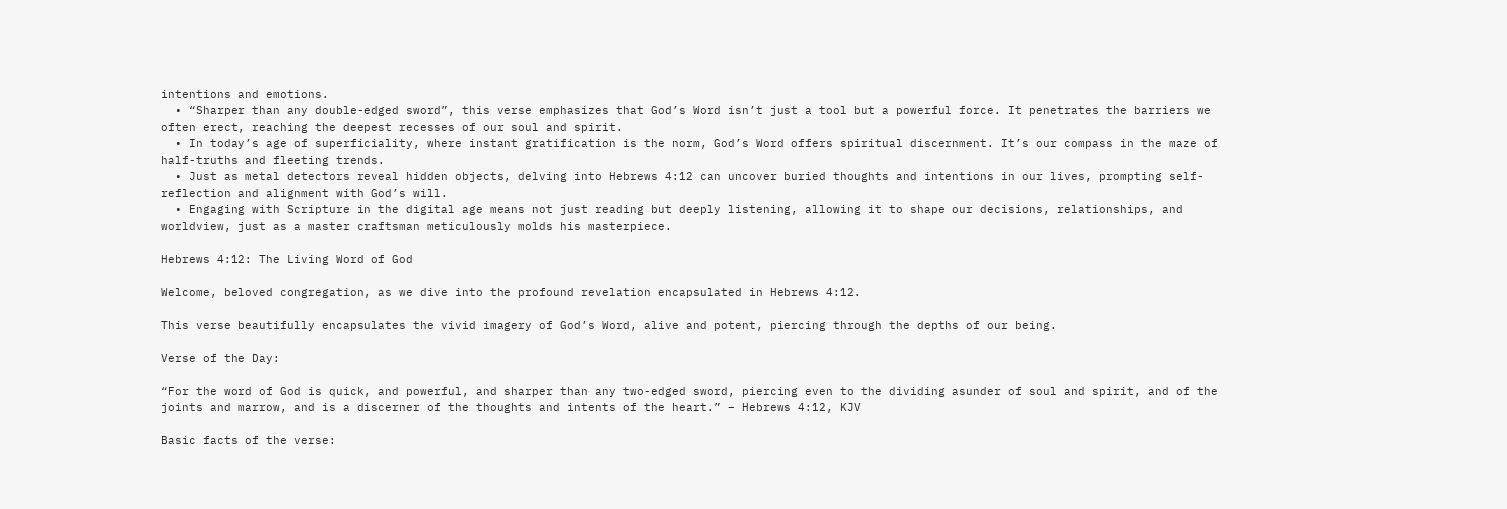intentions and emotions.
  • “Sharper than any double-edged sword”, this verse emphasizes that God’s Word isn’t just a tool but a powerful force. It penetrates the barriers we often erect, reaching the deepest recesses of our soul and spirit.
  • In today’s age of superficiality, where instant gratification is the norm, God’s Word offers spiritual discernment. It’s our compass in the maze of half-truths and fleeting trends.
  • Just as metal detectors reveal hidden objects, delving into Hebrews 4:12 can uncover buried thoughts and intentions in our lives, prompting self-reflection and alignment with God’s will.
  • Engaging with Scripture in the digital age means not just reading but deeply listening, allowing it to shape our decisions, relationships, and worldview, just as a master craftsman meticulously molds his masterpiece.

Hebrews 4:12: The Living Word of God

Welcome, beloved congregation, as we dive into the profound revelation encapsulated in Hebrews 4:12.

This verse beautifully encapsulates the vivid imagery of God’s Word, alive and potent, piercing through the depths of our being.

Verse of the Day:

“For the word of God is quick, and powerful, and sharper than any two-edged sword, piercing even to the dividing asunder of soul and spirit, and of the joints and marrow, and is a discerner of the thoughts and intents of the heart.” – Hebrews 4:12, KJV

Basic facts of the verse: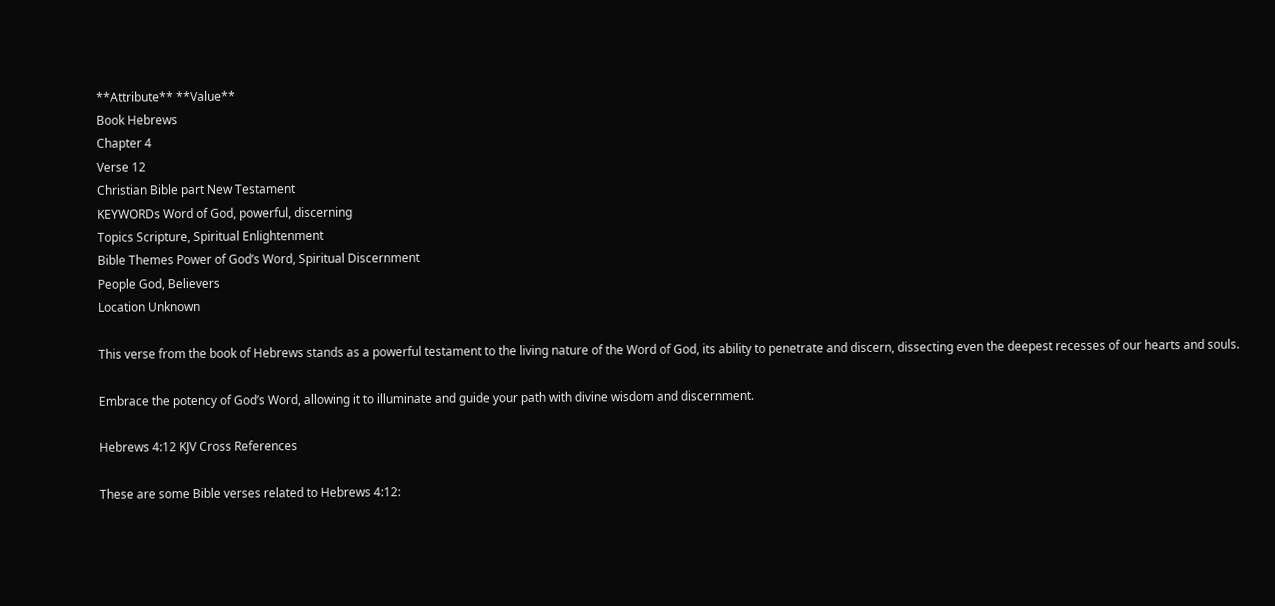**Attribute** **Value**
Book Hebrews
Chapter 4
Verse 12
Christian Bible part New Testament
KEYWORDs Word of God, powerful, discerning
Topics Scripture, Spiritual Enlightenment
Bible Themes Power of God’s Word, Spiritual Discernment
People God, Believers
Location Unknown

This verse from the book of Hebrews stands as a powerful testament to the living nature of the Word of God, its ability to penetrate and discern, dissecting even the deepest recesses of our hearts and souls.

Embrace the potency of God’s Word, allowing it to illuminate and guide your path with divine wisdom and discernment.

Hebrews 4:12 KJV Cross References

These are some Bible verses related to Hebrews 4:12: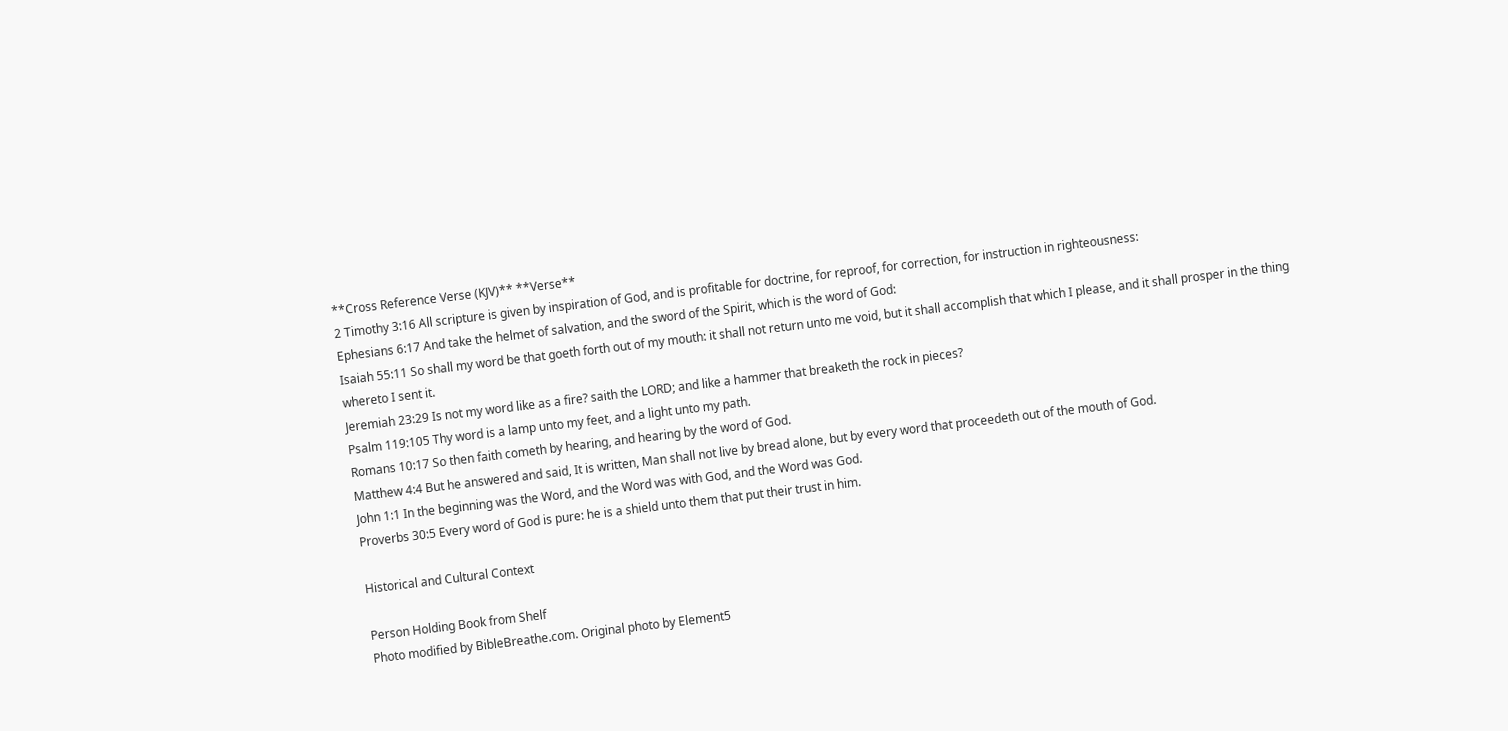**Cross Reference Verse (KJV)** **Verse**
2 Timothy 3:16 All scripture is given by inspiration of God, and is profitable for doctrine, for reproof, for correction, for instruction in righteousness:
Ephesians 6:17 And take the helmet of salvation, and the sword of the Spirit, which is the word of God:
Isaiah 55:11 So shall my word be that goeth forth out of my mouth: it shall not return unto me void, but it shall accomplish that which I please, and it shall prosper in the thing whereto I sent it.
Jeremiah 23:29 Is not my word like as a fire? saith the LORD; and like a hammer that breaketh the rock in pieces?
Psalm 119:105 Thy word is a lamp unto my feet, and a light unto my path.
Romans 10:17 So then faith cometh by hearing, and hearing by the word of God.
Matthew 4:4 But he answered and said, It is written, Man shall not live by bread alone, but by every word that proceedeth out of the mouth of God.
John 1:1 In the beginning was the Word, and the Word was with God, and the Word was God.
Proverbs 30:5 Every word of God is pure: he is a shield unto them that put their trust in him.

Historical and Cultural Context

Person Holding Book from Shelf
Photo modified by BibleBreathe.com. Original photo by Element5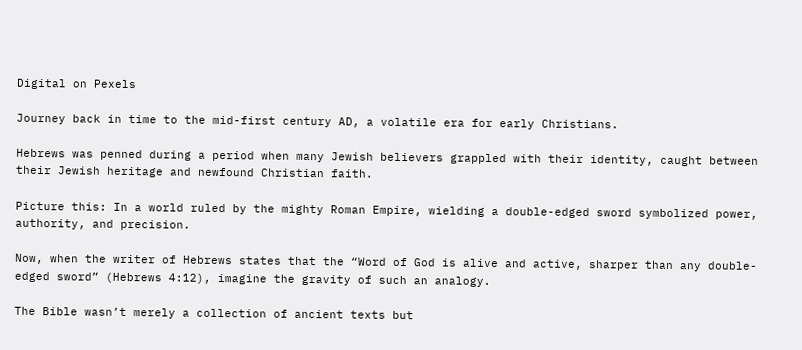Digital on Pexels

Journey back in time to the mid-first century AD, a volatile era for early Christians.

Hebrews was penned during a period when many Jewish believers grappled with their identity, caught between their Jewish heritage and newfound Christian faith.

Picture this: In a world ruled by the mighty Roman Empire, wielding a double-edged sword symbolized power, authority, and precision.

Now, when the writer of Hebrews states that the “Word of God is alive and active, sharper than any double-edged sword” (Hebrews 4:12), imagine the gravity of such an analogy.

The Bible wasn’t merely a collection of ancient texts but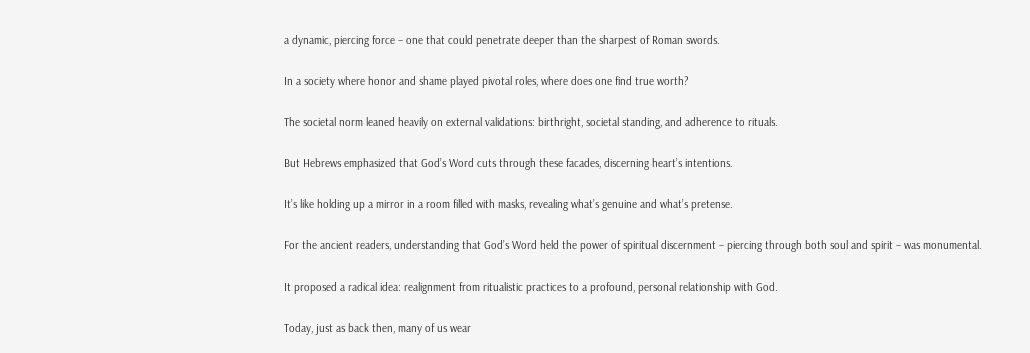a dynamic, piercing force – one that could penetrate deeper than the sharpest of Roman swords.

In a society where honor and shame played pivotal roles, where does one find true worth?

The societal norm leaned heavily on external validations: birthright, societal standing, and adherence to rituals.

But Hebrews emphasized that God’s Word cuts through these facades, discerning heart’s intentions.

It’s like holding up a mirror in a room filled with masks, revealing what’s genuine and what’s pretense.

For the ancient readers, understanding that God’s Word held the power of spiritual discernment – piercing through both soul and spirit – was monumental.

It proposed a radical idea: realignment from ritualistic practices to a profound, personal relationship with God.

Today, just as back then, many of us wear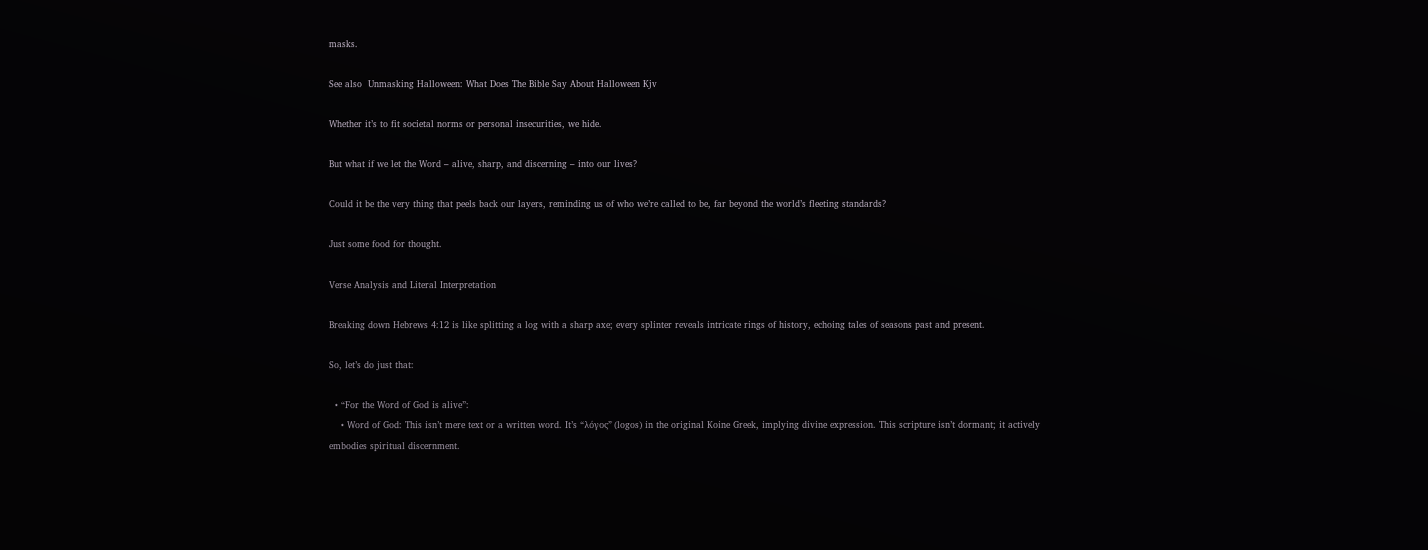masks.

See also  Unmasking Halloween: What Does The Bible Say About Halloween Kjv

Whether it’s to fit societal norms or personal insecurities, we hide.

But what if we let the Word – alive, sharp, and discerning – into our lives?

Could it be the very thing that peels back our layers, reminding us of who we’re called to be, far beyond the world’s fleeting standards?

Just some food for thought.

Verse Analysis and Literal Interpretation

Breaking down Hebrews 4:12 is like splitting a log with a sharp axe; every splinter reveals intricate rings of history, echoing tales of seasons past and present.

So, let’s do just that:

  • “For the Word of God is alive”:
    • Word of God: This isn’t mere text or a written word. It’s “λόγος” (logos) in the original Koine Greek, implying divine expression. This scripture isn’t dormant; it actively embodies spiritual discernment.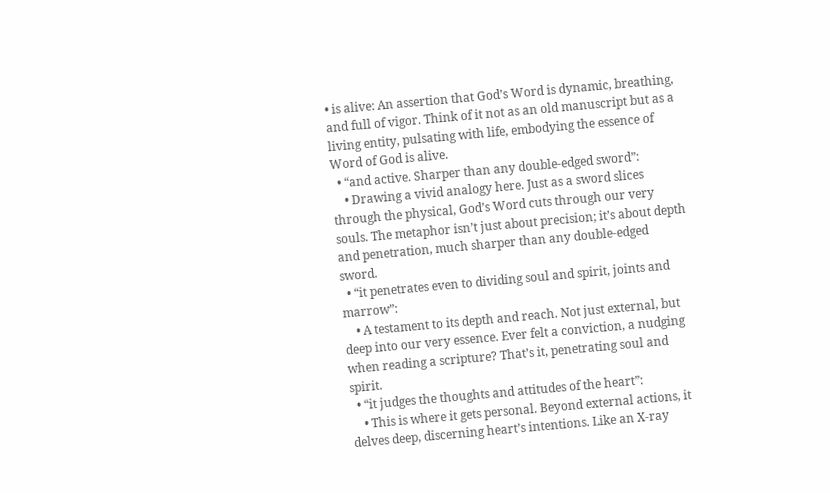• is alive: An assertion that God’s Word is dynamic, breathing, and full of vigor. Think of it not as an old manuscript but as a living entity, pulsating with life, embodying the essence of Word of God is alive.
  • “and active. Sharper than any double-edged sword”:
    • Drawing a vivid analogy here. Just as a sword slices through the physical, God’s Word cuts through our very souls. The metaphor isn’t just about precision; it’s about depth and penetration, much sharper than any double-edged sword.
  • “it penetrates even to dividing soul and spirit, joints and marrow”:
    • A testament to its depth and reach. Not just external, but deep into our very essence. Ever felt a conviction, a nudging when reading a scripture? That’s it, penetrating soul and spirit.
  • “it judges the thoughts and attitudes of the heart”:
    • This is where it gets personal. Beyond external actions, it delves deep, discerning heart’s intentions. Like an X-ray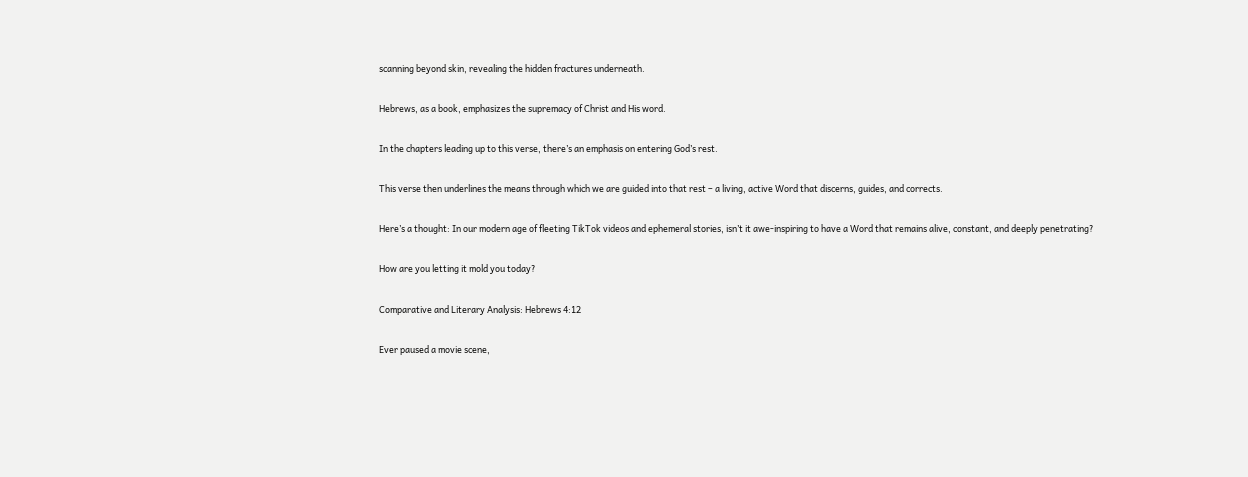scanning beyond skin, revealing the hidden fractures underneath.

Hebrews, as a book, emphasizes the supremacy of Christ and His word.

In the chapters leading up to this verse, there’s an emphasis on entering God’s rest.

This verse then underlines the means through which we are guided into that rest – a living, active Word that discerns, guides, and corrects.

Here’s a thought: In our modern age of fleeting TikTok videos and ephemeral stories, isn’t it awe-inspiring to have a Word that remains alive, constant, and deeply penetrating?

How are you letting it mold you today?

Comparative and Literary Analysis: Hebrews 4:12

Ever paused a movie scene,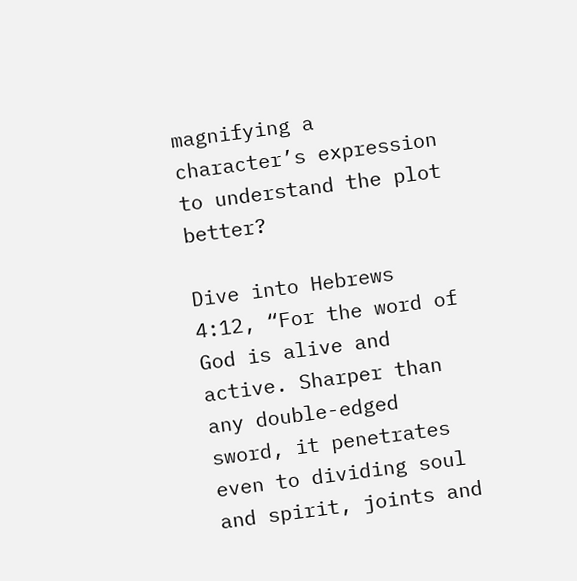magnifying a character’s expression to understand the plot better?

Dive into Hebrews 4:12, “For the word of God is alive and active. Sharper than any double-edged sword, it penetrates even to dividing soul and spirit, joints and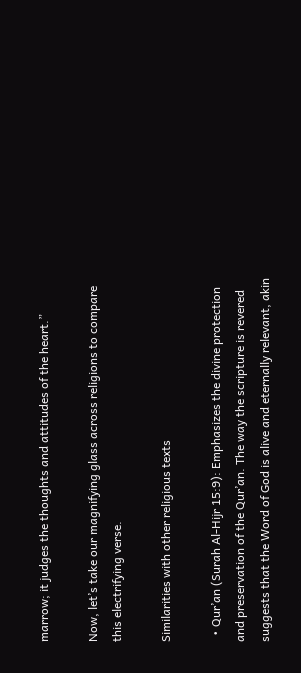marrow; it judges the thoughts and attitudes of the heart.”

Now, let’s take our magnifying glass across religions to compare this electrifying verse.

Similarities with other religious texts

  • Qur’an (Surah Al-Hijr 15:9): Emphasizes the divine protection and preservation of the Qur’an. The way the scripture is revered suggests that the Word of God is alive and eternally relevant, akin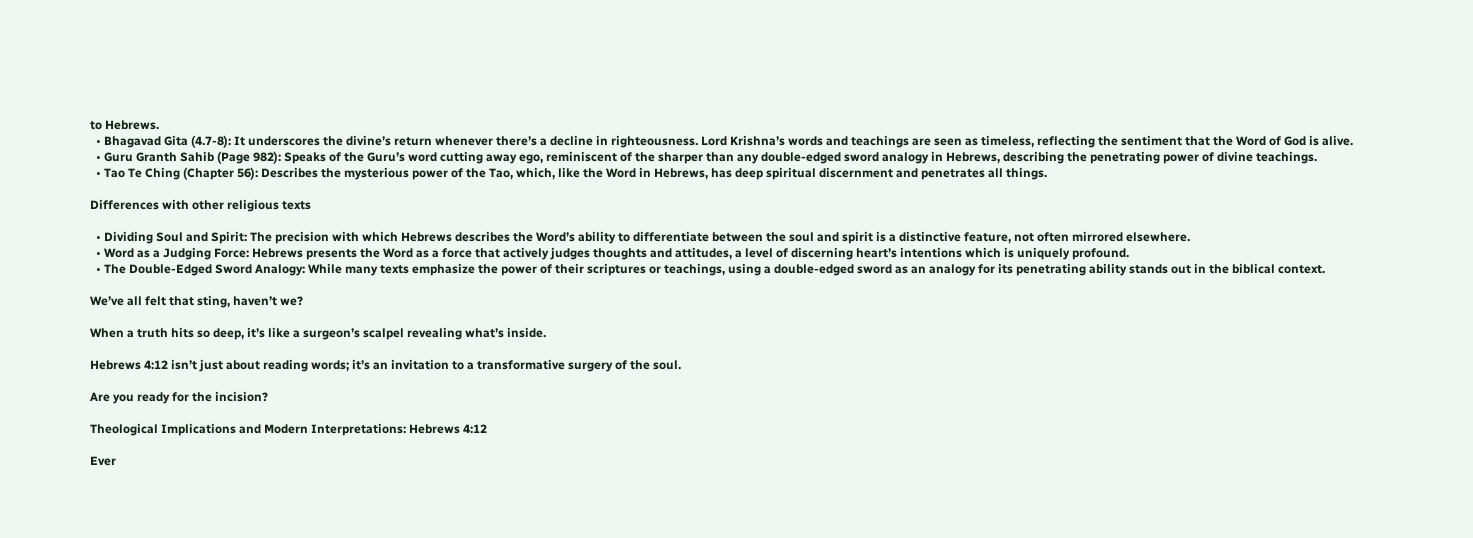to Hebrews.
  • Bhagavad Gita (4.7-8): It underscores the divine’s return whenever there’s a decline in righteousness. Lord Krishna’s words and teachings are seen as timeless, reflecting the sentiment that the Word of God is alive.
  • Guru Granth Sahib (Page 982): Speaks of the Guru’s word cutting away ego, reminiscent of the sharper than any double-edged sword analogy in Hebrews, describing the penetrating power of divine teachings.
  • Tao Te Ching (Chapter 56): Describes the mysterious power of the Tao, which, like the Word in Hebrews, has deep spiritual discernment and penetrates all things.

Differences with other religious texts

  • Dividing Soul and Spirit: The precision with which Hebrews describes the Word’s ability to differentiate between the soul and spirit is a distinctive feature, not often mirrored elsewhere.
  • Word as a Judging Force: Hebrews presents the Word as a force that actively judges thoughts and attitudes, a level of discerning heart’s intentions which is uniquely profound.
  • The Double-Edged Sword Analogy: While many texts emphasize the power of their scriptures or teachings, using a double-edged sword as an analogy for its penetrating ability stands out in the biblical context.

We’ve all felt that sting, haven’t we?

When a truth hits so deep, it’s like a surgeon’s scalpel revealing what’s inside.

Hebrews 4:12 isn’t just about reading words; it’s an invitation to a transformative surgery of the soul.

Are you ready for the incision?

Theological Implications and Modern Interpretations: Hebrews 4:12

Ever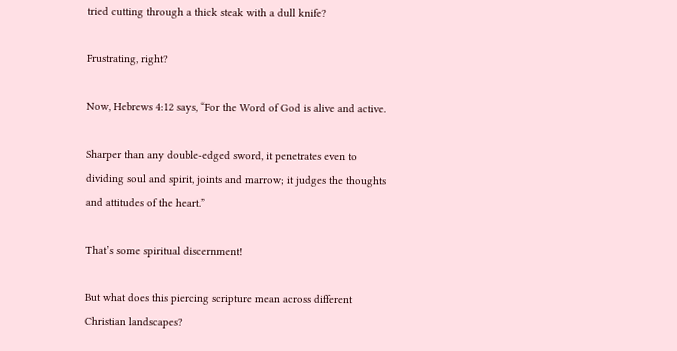tried cutting through a thick steak with a dull knife?

Frustrating, right?

Now, Hebrews 4:12 says, “For the Word of God is alive and active.

Sharper than any double-edged sword, it penetrates even to dividing soul and spirit, joints and marrow; it judges the thoughts and attitudes of the heart.”

That’s some spiritual discernment!

But what does this piercing scripture mean across different Christian landscapes?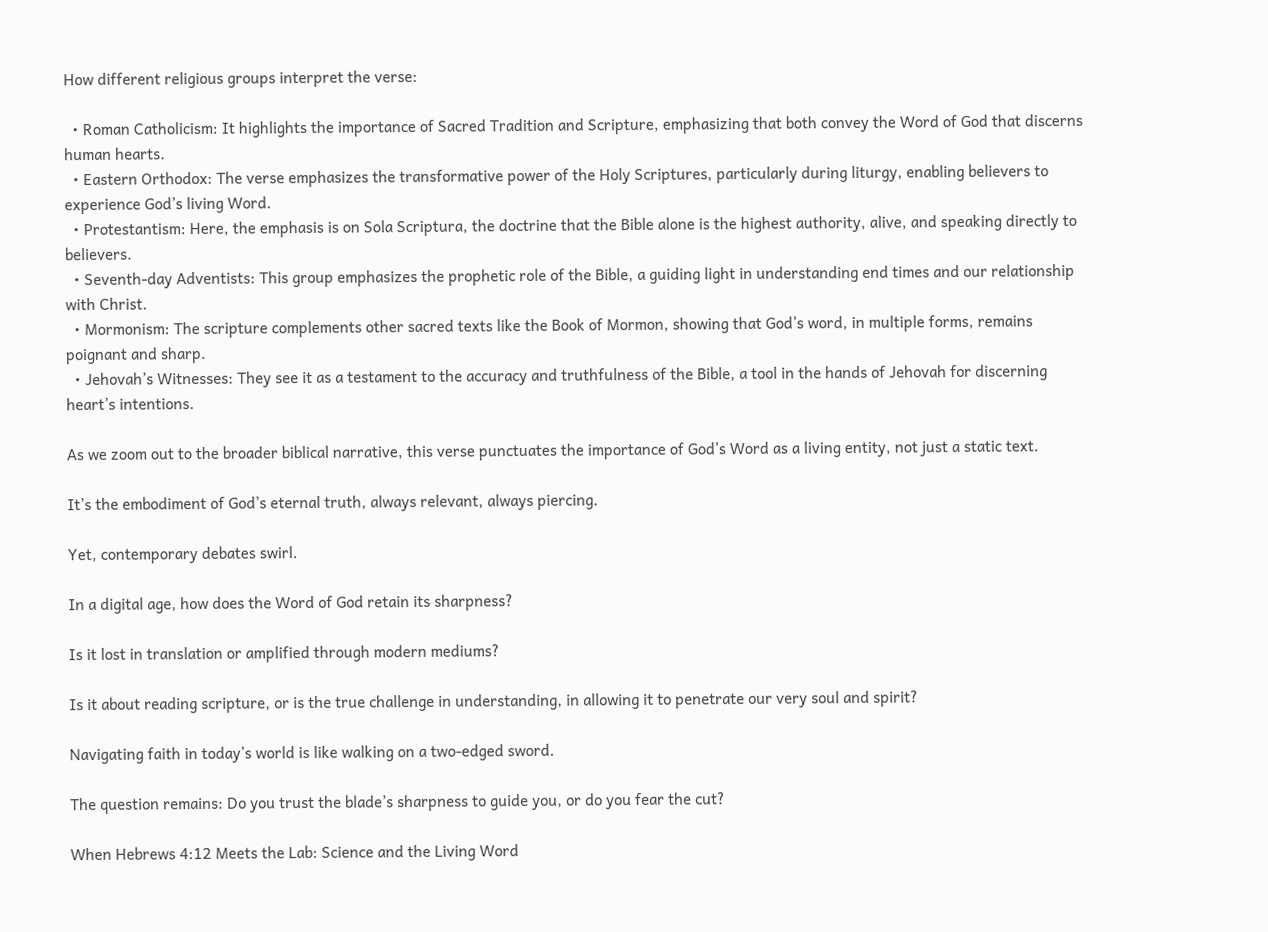How different religious groups interpret the verse:

  • Roman Catholicism: It highlights the importance of Sacred Tradition and Scripture, emphasizing that both convey the Word of God that discerns human hearts.
  • Eastern Orthodox: The verse emphasizes the transformative power of the Holy Scriptures, particularly during liturgy, enabling believers to experience God’s living Word.
  • Protestantism: Here, the emphasis is on Sola Scriptura, the doctrine that the Bible alone is the highest authority, alive, and speaking directly to believers.
  • Seventh-day Adventists: This group emphasizes the prophetic role of the Bible, a guiding light in understanding end times and our relationship with Christ.
  • Mormonism: The scripture complements other sacred texts like the Book of Mormon, showing that God’s word, in multiple forms, remains poignant and sharp.
  • Jehovah’s Witnesses: They see it as a testament to the accuracy and truthfulness of the Bible, a tool in the hands of Jehovah for discerning heart’s intentions.

As we zoom out to the broader biblical narrative, this verse punctuates the importance of God’s Word as a living entity, not just a static text.

It’s the embodiment of God’s eternal truth, always relevant, always piercing.

Yet, contemporary debates swirl.

In a digital age, how does the Word of God retain its sharpness?

Is it lost in translation or amplified through modern mediums?

Is it about reading scripture, or is the true challenge in understanding, in allowing it to penetrate our very soul and spirit?

Navigating faith in today’s world is like walking on a two-edged sword.

The question remains: Do you trust the blade’s sharpness to guide you, or do you fear the cut?

When Hebrews 4:12 Meets the Lab: Science and the Living Word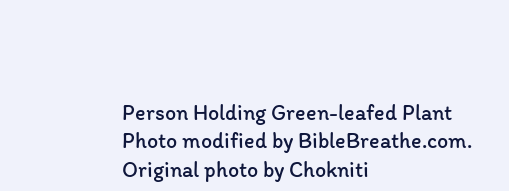Person Holding Green-leafed Plant
Photo modified by BibleBreathe.com. Original photo by Chokniti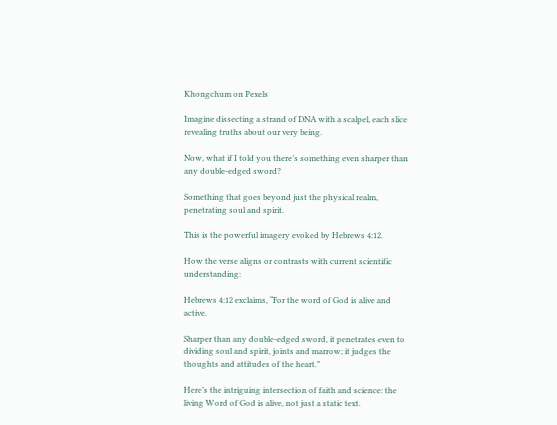Khongchum on Pexels

Imagine dissecting a strand of DNA with a scalpel, each slice revealing truths about our very being.

Now, what if I told you there’s something even sharper than any double-edged sword?

Something that goes beyond just the physical realm, penetrating soul and spirit.

This is the powerful imagery evoked by Hebrews 4:12.

How the verse aligns or contrasts with current scientific understanding:

Hebrews 4:12 exclaims, “For the word of God is alive and active.

Sharper than any double-edged sword, it penetrates even to dividing soul and spirit, joints and marrow; it judges the thoughts and attitudes of the heart.”

Here’s the intriguing intersection of faith and science: the living Word of God is alive, not just a static text.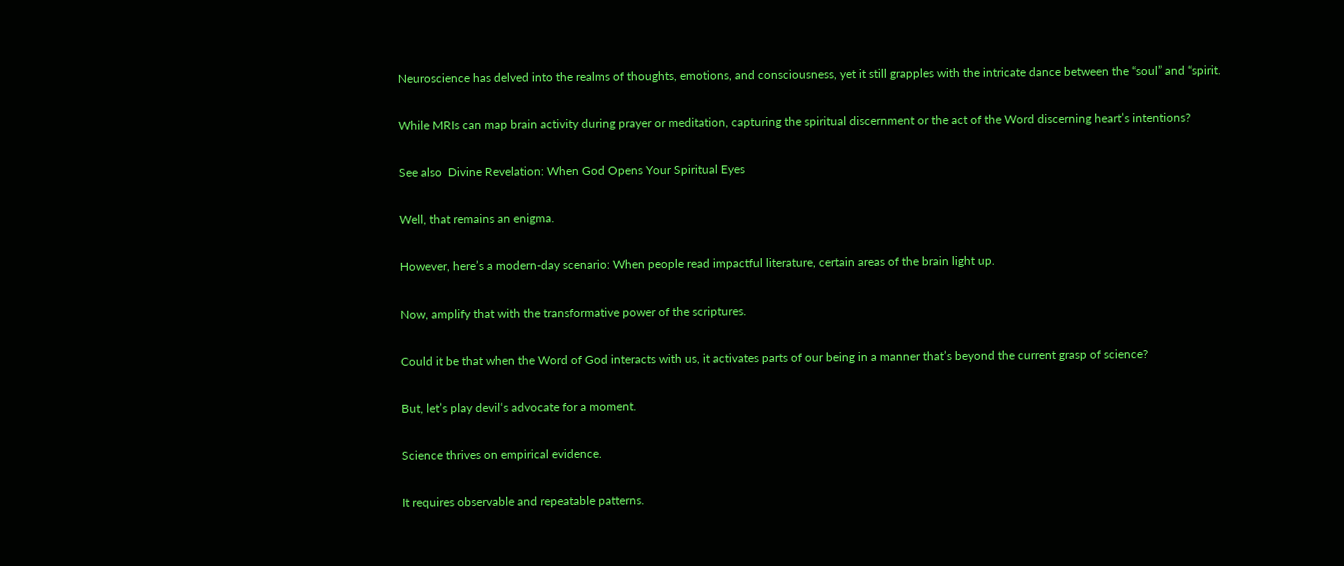Neuroscience has delved into the realms of thoughts, emotions, and consciousness, yet it still grapples with the intricate dance between the “soul” and “spirit.

While MRIs can map brain activity during prayer or meditation, capturing the spiritual discernment or the act of the Word discerning heart’s intentions?

See also  Divine Revelation: When God Opens Your Spiritual Eyes

Well, that remains an enigma.

However, here’s a modern-day scenario: When people read impactful literature, certain areas of the brain light up.

Now, amplify that with the transformative power of the scriptures.

Could it be that when the Word of God interacts with us, it activates parts of our being in a manner that’s beyond the current grasp of science?

But, let’s play devil‘s advocate for a moment.

Science thrives on empirical evidence.

It requires observable and repeatable patterns.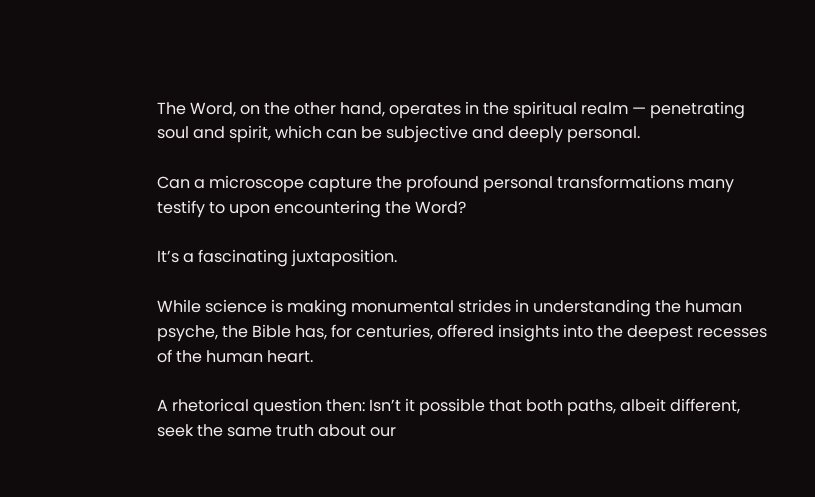The Word, on the other hand, operates in the spiritual realm — penetrating soul and spirit, which can be subjective and deeply personal.

Can a microscope capture the profound personal transformations many testify to upon encountering the Word?

It’s a fascinating juxtaposition.

While science is making monumental strides in understanding the human psyche, the Bible has, for centuries, offered insights into the deepest recesses of the human heart.

A rhetorical question then: Isn’t it possible that both paths, albeit different, seek the same truth about our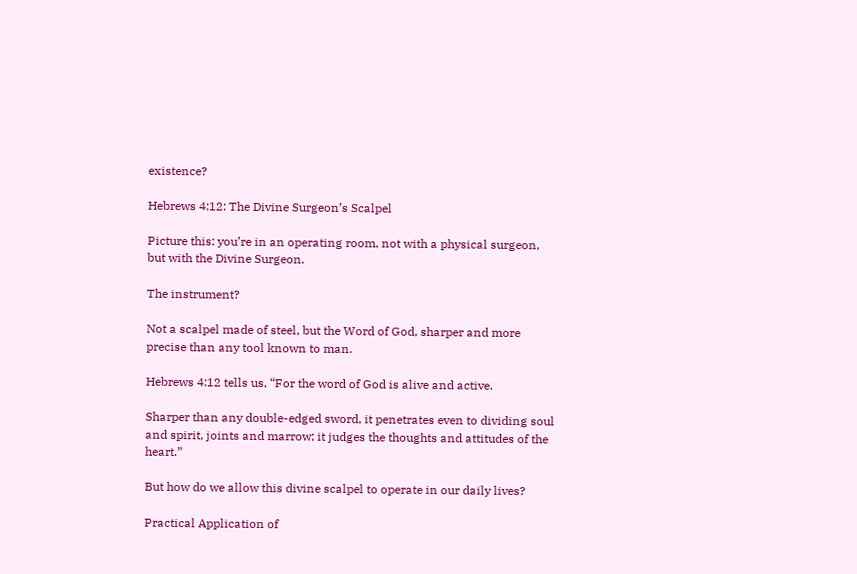existence?

Hebrews 4:12: The Divine Surgeon’s Scalpel

Picture this: you’re in an operating room, not with a physical surgeon, but with the Divine Surgeon.

The instrument?

Not a scalpel made of steel, but the Word of God, sharper and more precise than any tool known to man.

Hebrews 4:12 tells us, “For the word of God is alive and active.

Sharper than any double-edged sword, it penetrates even to dividing soul and spirit, joints and marrow; it judges the thoughts and attitudes of the heart.”

But how do we allow this divine scalpel to operate in our daily lives?

Practical Application of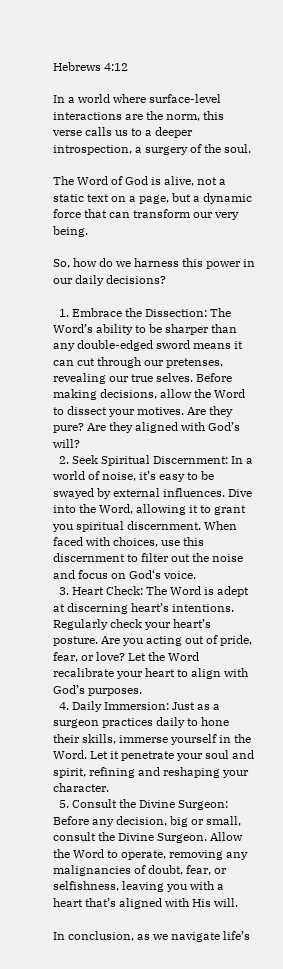Hebrews 4:12

In a world where surface-level interactions are the norm, this verse calls us to a deeper introspection, a surgery of the soul.

The Word of God is alive, not a static text on a page, but a dynamic force that can transform our very being.

So, how do we harness this power in our daily decisions?

  1. Embrace the Dissection: The Word’s ability to be sharper than any double-edged sword means it can cut through our pretenses, revealing our true selves. Before making decisions, allow the Word to dissect your motives. Are they pure? Are they aligned with God’s will?
  2. Seek Spiritual Discernment: In a world of noise, it’s easy to be swayed by external influences. Dive into the Word, allowing it to grant you spiritual discernment. When faced with choices, use this discernment to filter out the noise and focus on God‘s voice.
  3. Heart Check: The Word is adept at discerning heart’s intentions. Regularly check your heart’s posture. Are you acting out of pride, fear, or love? Let the Word recalibrate your heart to align with God’s purposes.
  4. Daily Immersion: Just as a surgeon practices daily to hone their skills, immerse yourself in the Word. Let it penetrate your soul and spirit, refining and reshaping your character.
  5. Consult the Divine Surgeon: Before any decision, big or small, consult the Divine Surgeon. Allow the Word to operate, removing any malignancies of doubt, fear, or selfishness, leaving you with a heart that’s aligned with His will.

In conclusion, as we navigate life’s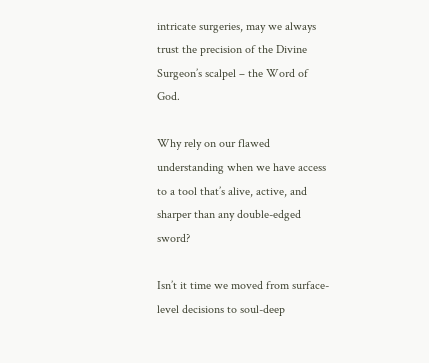intricate surgeries, may we always trust the precision of the Divine Surgeon’s scalpel – the Word of God.

Why rely on our flawed understanding when we have access to a tool that’s alive, active, and sharper than any double-edged sword?

Isn’t it time we moved from surface-level decisions to soul-deep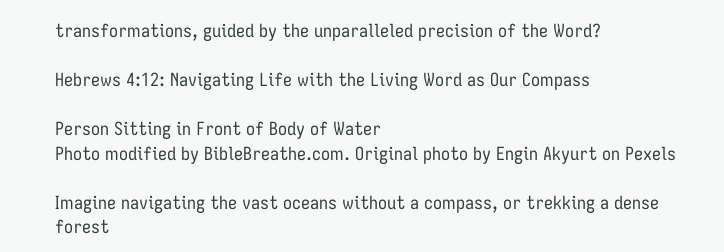transformations, guided by the unparalleled precision of the Word?

Hebrews 4:12: Navigating Life with the Living Word as Our Compass

Person Sitting in Front of Body of Water
Photo modified by BibleBreathe.com. Original photo by Engin Akyurt on Pexels

Imagine navigating the vast oceans without a compass, or trekking a dense forest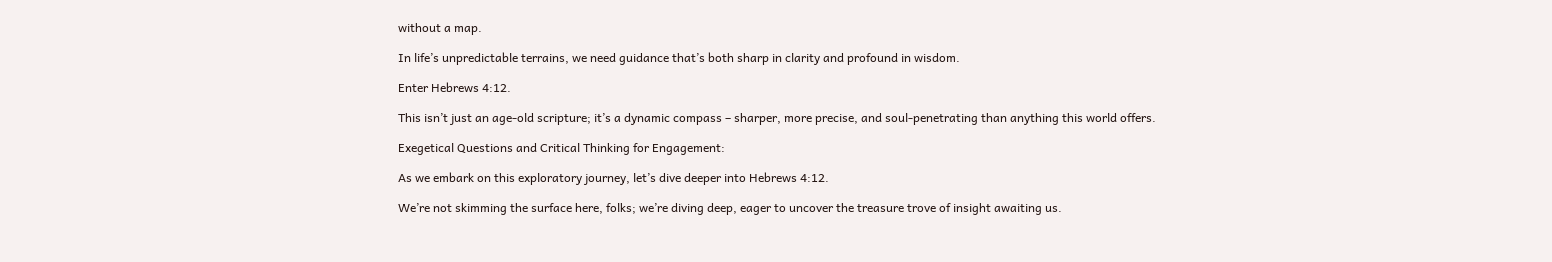without a map.

In life’s unpredictable terrains, we need guidance that’s both sharp in clarity and profound in wisdom.

Enter Hebrews 4:12.

This isn’t just an age-old scripture; it’s a dynamic compass – sharper, more precise, and soul-penetrating than anything this world offers.

Exegetical Questions and Critical Thinking for Engagement:

As we embark on this exploratory journey, let’s dive deeper into Hebrews 4:12.

We’re not skimming the surface here, folks; we’re diving deep, eager to uncover the treasure trove of insight awaiting us.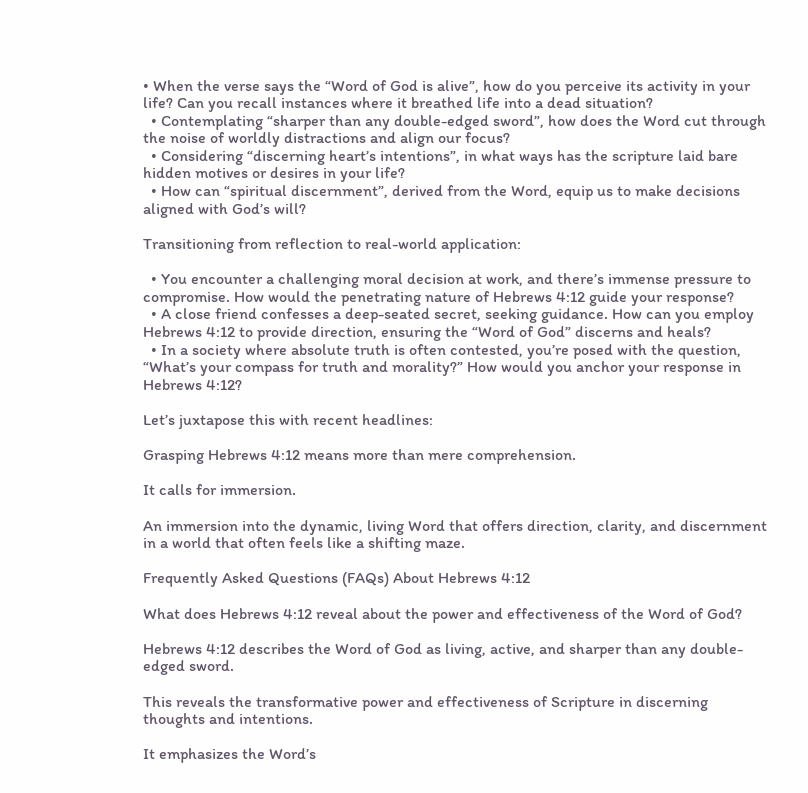• When the verse says the “Word of God is alive”, how do you perceive its activity in your life? Can you recall instances where it breathed life into a dead situation?
  • Contemplating “sharper than any double-edged sword”, how does the Word cut through the noise of worldly distractions and align our focus?
  • Considering “discerning heart’s intentions”, in what ways has the scripture laid bare hidden motives or desires in your life?
  • How can “spiritual discernment”, derived from the Word, equip us to make decisions aligned with God’s will?

Transitioning from reflection to real-world application:

  • You encounter a challenging moral decision at work, and there’s immense pressure to compromise. How would the penetrating nature of Hebrews 4:12 guide your response?
  • A close friend confesses a deep-seated secret, seeking guidance. How can you employ Hebrews 4:12 to provide direction, ensuring the “Word of God” discerns and heals?
  • In a society where absolute truth is often contested, you’re posed with the question, “What’s your compass for truth and morality?” How would you anchor your response in Hebrews 4:12?

Let’s juxtapose this with recent headlines:

Grasping Hebrews 4:12 means more than mere comprehension.

It calls for immersion.

An immersion into the dynamic, living Word that offers direction, clarity, and discernment in a world that often feels like a shifting maze.

Frequently Asked Questions (FAQs) About Hebrews 4:12

What does Hebrews 4:12 reveal about the power and effectiveness of the Word of God?

Hebrews 4:12 describes the Word of God as living, active, and sharper than any double-edged sword.

This reveals the transformative power and effectiveness of Scripture in discerning thoughts and intentions.

It emphasizes the Word’s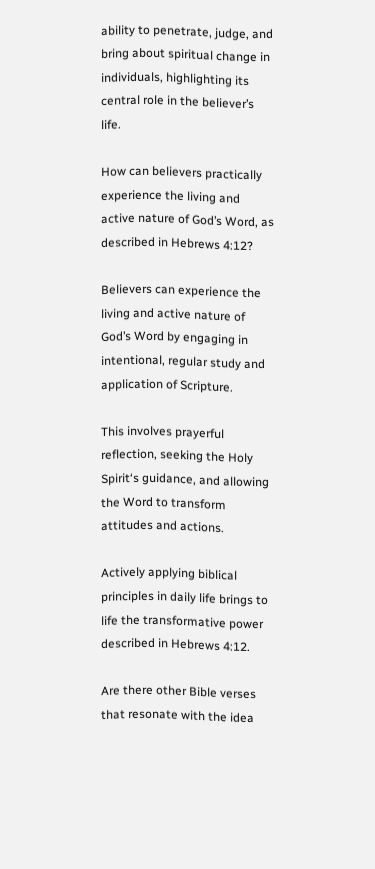ability to penetrate, judge, and bring about spiritual change in individuals, highlighting its central role in the believer’s life.

How can believers practically experience the living and active nature of God’s Word, as described in Hebrews 4:12?

Believers can experience the living and active nature of God’s Word by engaging in intentional, regular study and application of Scripture.

This involves prayerful reflection, seeking the Holy Spirit‘s guidance, and allowing the Word to transform attitudes and actions.

Actively applying biblical principles in daily life brings to life the transformative power described in Hebrews 4:12.

Are there other Bible verses that resonate with the idea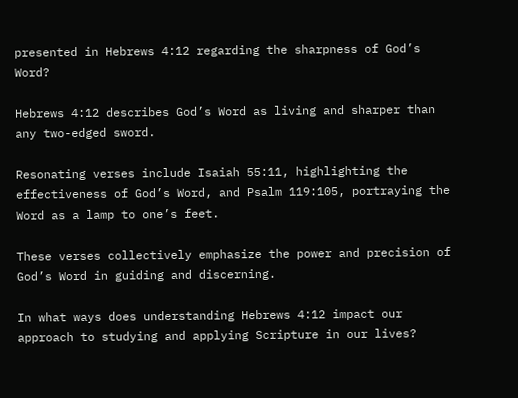presented in Hebrews 4:12 regarding the sharpness of God’s Word?

Hebrews 4:12 describes God’s Word as living and sharper than any two-edged sword.

Resonating verses include Isaiah 55:11, highlighting the effectiveness of God’s Word, and Psalm 119:105, portraying the Word as a lamp to one’s feet.

These verses collectively emphasize the power and precision of God’s Word in guiding and discerning.

In what ways does understanding Hebrews 4:12 impact our approach to studying and applying Scripture in our lives?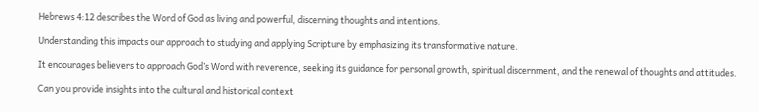Hebrews 4:12 describes the Word of God as living and powerful, discerning thoughts and intentions.

Understanding this impacts our approach to studying and applying Scripture by emphasizing its transformative nature.

It encourages believers to approach God’s Word with reverence, seeking its guidance for personal growth, spiritual discernment, and the renewal of thoughts and attitudes.

Can you provide insights into the cultural and historical context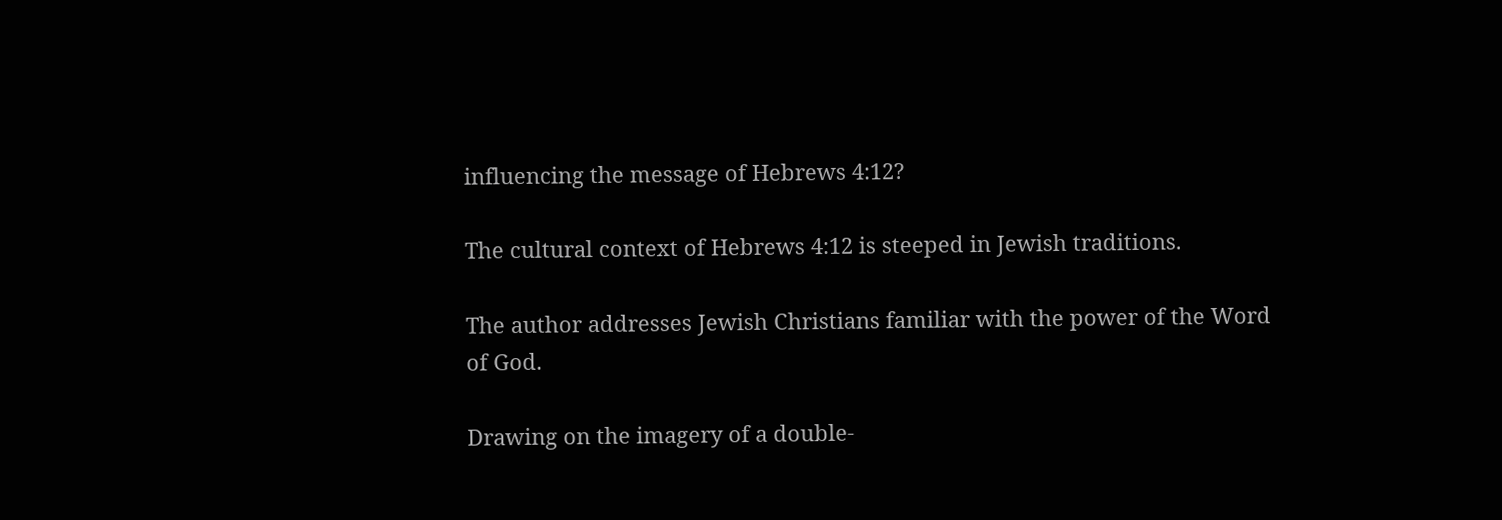influencing the message of Hebrews 4:12?

The cultural context of Hebrews 4:12 is steeped in Jewish traditions.

The author addresses Jewish Christians familiar with the power of the Word of God.

Drawing on the imagery of a double-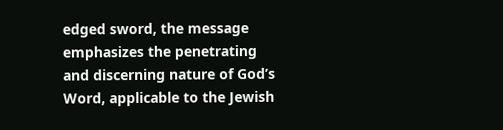edged sword, the message emphasizes the penetrating and discerning nature of God’s Word, applicable to the Jewish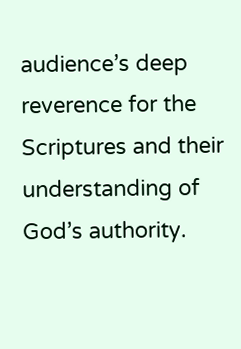audience’s deep reverence for the Scriptures and their understanding of God’s authority.